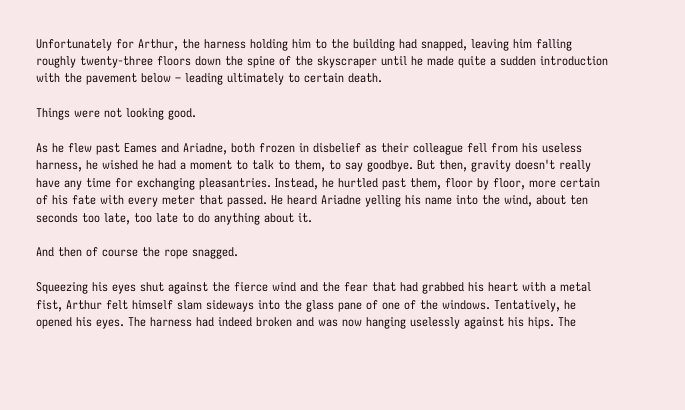Unfortunately for Arthur, the harness holding him to the building had snapped, leaving him falling roughly twenty-three floors down the spine of the skyscraper until he made quite a sudden introduction with the pavement below – leading ultimately to certain death.

Things were not looking good.

As he flew past Eames and Ariadne, both frozen in disbelief as their colleague fell from his useless harness, he wished he had a moment to talk to them, to say goodbye. But then, gravity doesn't really have any time for exchanging pleasantries. Instead, he hurtled past them, floor by floor, more certain of his fate with every meter that passed. He heard Ariadne yelling his name into the wind, about ten seconds too late, too late to do anything about it.

And then of course the rope snagged.

Squeezing his eyes shut against the fierce wind and the fear that had grabbed his heart with a metal fist, Arthur felt himself slam sideways into the glass pane of one of the windows. Tentatively, he opened his eyes. The harness had indeed broken and was now hanging uselessly against his hips. The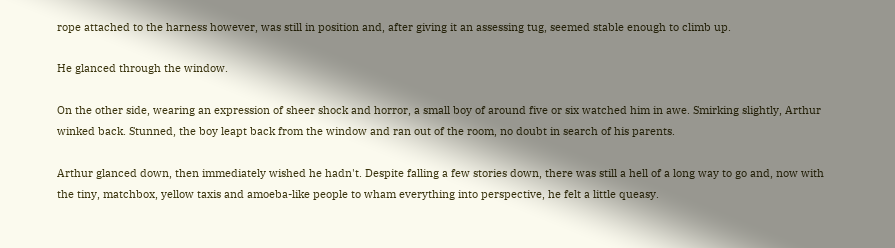rope attached to the harness however, was still in position and, after giving it an assessing tug, seemed stable enough to climb up.

He glanced through the window.

On the other side, wearing an expression of sheer shock and horror, a small boy of around five or six watched him in awe. Smirking slightly, Arthur winked back. Stunned, the boy leapt back from the window and ran out of the room, no doubt in search of his parents.

Arthur glanced down, then immediately wished he hadn't. Despite falling a few stories down, there was still a hell of a long way to go and, now with the tiny, matchbox, yellow taxis and amoeba-like people to wham everything into perspective, he felt a little queasy.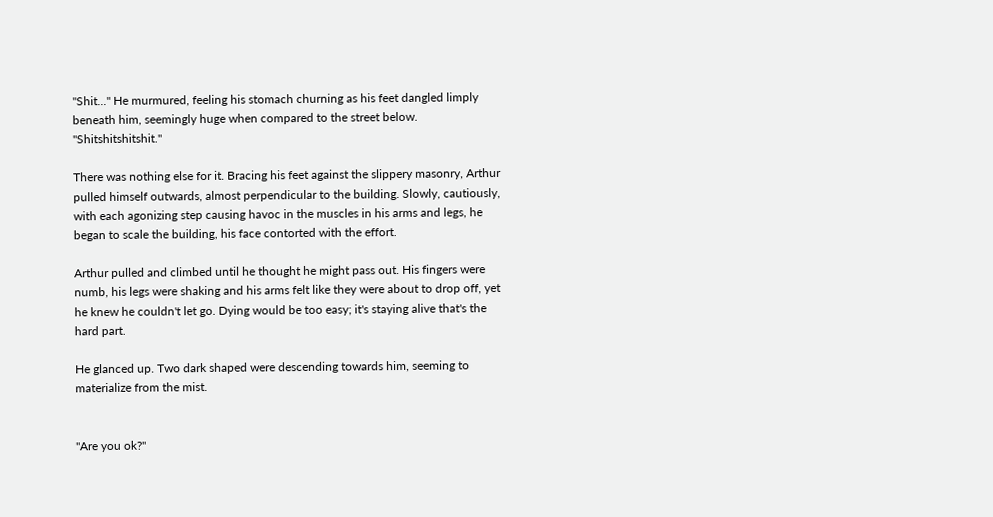"Shit..." He murmured, feeling his stomach churning as his feet dangled limply beneath him, seemingly huge when compared to the street below. "Shitshitshitshit."

There was nothing else for it. Bracing his feet against the slippery masonry, Arthur pulled himself outwards, almost perpendicular to the building. Slowly, cautiously, with each agonizing step causing havoc in the muscles in his arms and legs, he began to scale the building, his face contorted with the effort.

Arthur pulled and climbed until he thought he might pass out. His fingers were numb, his legs were shaking and his arms felt like they were about to drop off, yet he knew he couldn't let go. Dying would be too easy; it's staying alive that's the hard part.

He glanced up. Two dark shaped were descending towards him, seeming to materialize from the mist.


"Are you ok?"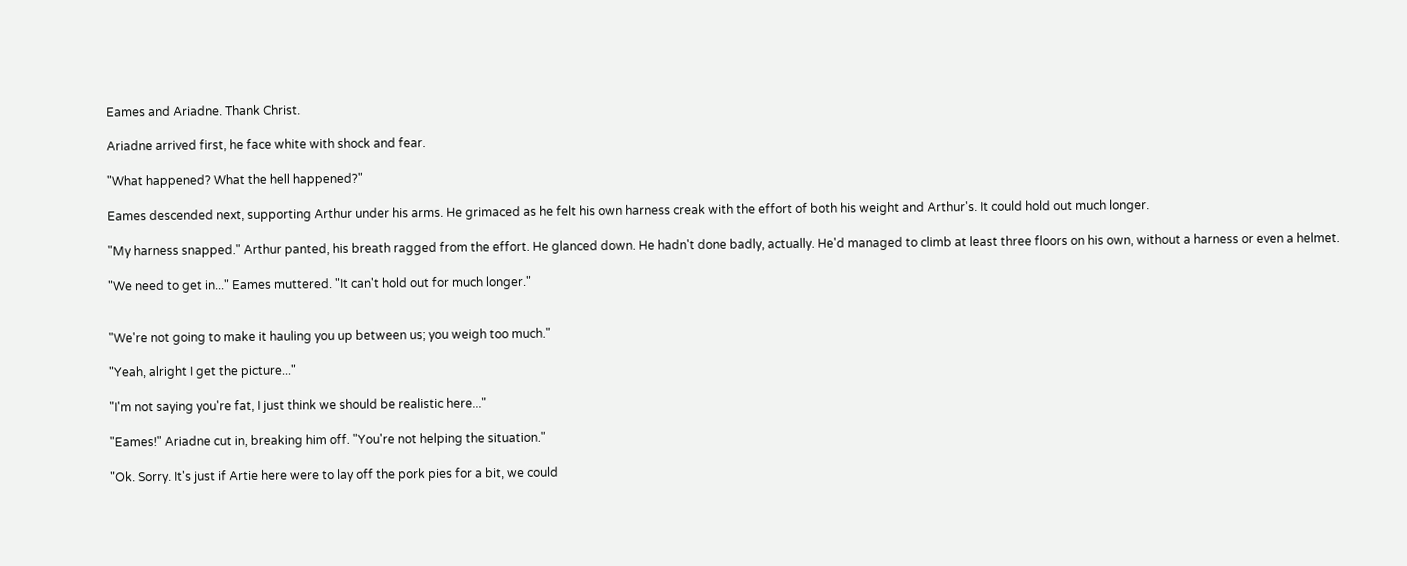Eames and Ariadne. Thank Christ.

Ariadne arrived first, he face white with shock and fear.

"What happened? What the hell happened?"

Eames descended next, supporting Arthur under his arms. He grimaced as he felt his own harness creak with the effort of both his weight and Arthur's. It could hold out much longer.

"My harness snapped." Arthur panted, his breath ragged from the effort. He glanced down. He hadn't done badly, actually. He'd managed to climb at least three floors on his own, without a harness or even a helmet.

"We need to get in..." Eames muttered. "It can't hold out for much longer."


"We're not going to make it hauling you up between us; you weigh too much."

"Yeah, alright I get the picture..."

"I'm not saying you're fat, I just think we should be realistic here..."

"Eames!" Ariadne cut in, breaking him off. "You're not helping the situation."

"Ok. Sorry. It's just if Artie here were to lay off the pork pies for a bit, we could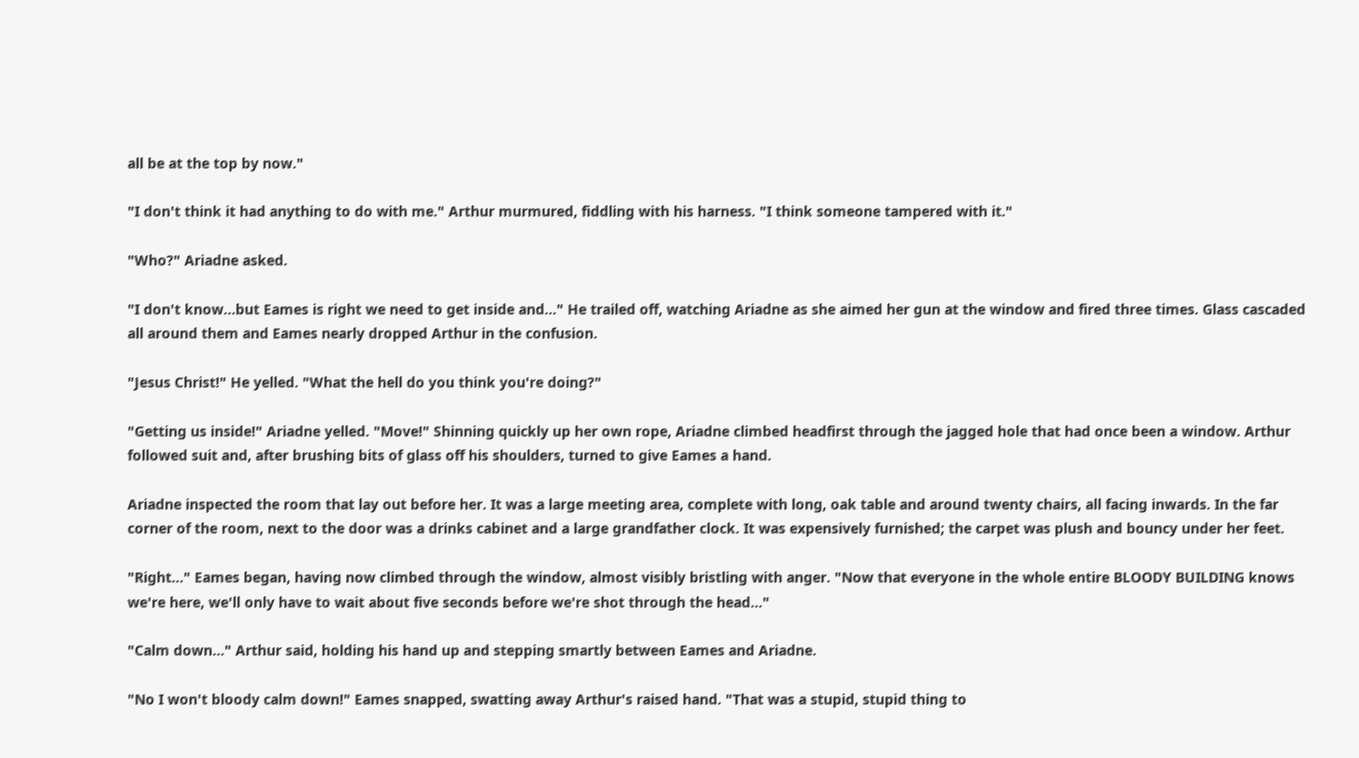all be at the top by now."

"I don't think it had anything to do with me." Arthur murmured, fiddling with his harness. "I think someone tampered with it."

"Who?" Ariadne asked.

"I don't know...but Eames is right we need to get inside and..." He trailed off, watching Ariadne as she aimed her gun at the window and fired three times. Glass cascaded all around them and Eames nearly dropped Arthur in the confusion.

"Jesus Christ!" He yelled. "What the hell do you think you're doing?"

"Getting us inside!" Ariadne yelled. "Move!" Shinning quickly up her own rope, Ariadne climbed headfirst through the jagged hole that had once been a window. Arthur followed suit and, after brushing bits of glass off his shoulders, turned to give Eames a hand.

Ariadne inspected the room that lay out before her. It was a large meeting area, complete with long, oak table and around twenty chairs, all facing inwards. In the far corner of the room, next to the door was a drinks cabinet and a large grandfather clock. It was expensively furnished; the carpet was plush and bouncy under her feet.

"Right..." Eames began, having now climbed through the window, almost visibly bristling with anger. "Now that everyone in the whole entire BLOODY BUILDING knows we're here, we'll only have to wait about five seconds before we're shot through the head..."

"Calm down..." Arthur said, holding his hand up and stepping smartly between Eames and Ariadne.

"No I won't bloody calm down!" Eames snapped, swatting away Arthur's raised hand. "That was a stupid, stupid thing to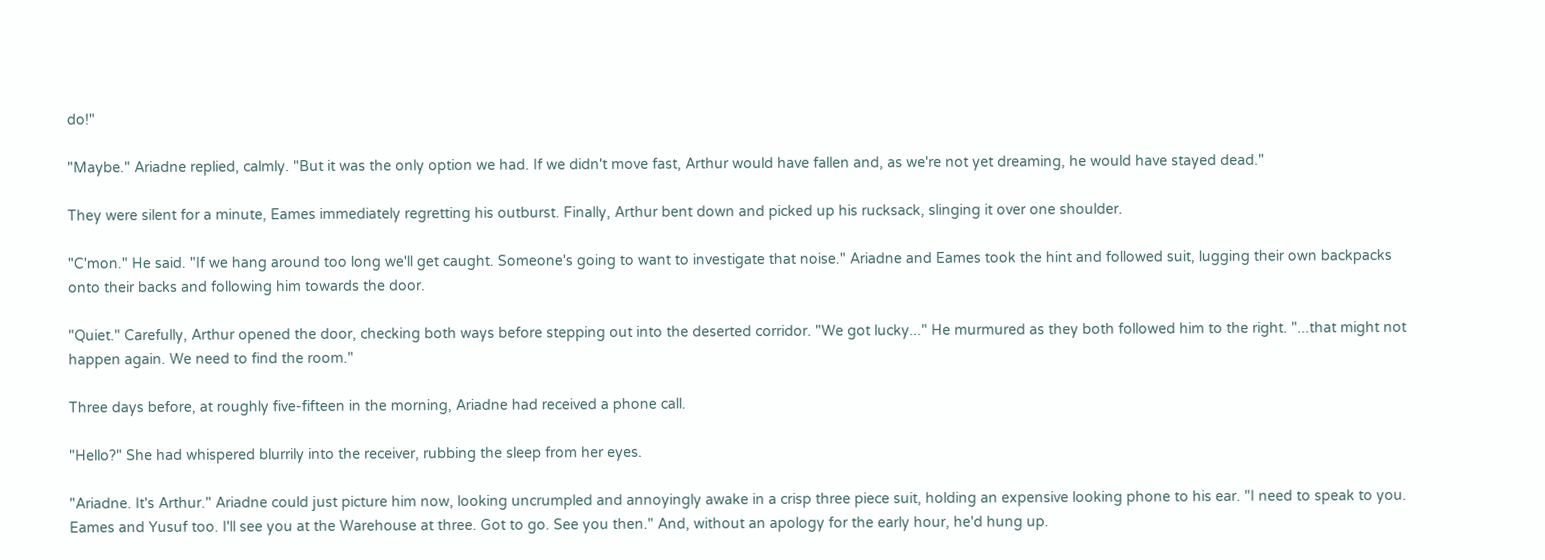do!"

"Maybe." Ariadne replied, calmly. "But it was the only option we had. If we didn't move fast, Arthur would have fallen and, as we're not yet dreaming, he would have stayed dead."

They were silent for a minute, Eames immediately regretting his outburst. Finally, Arthur bent down and picked up his rucksack, slinging it over one shoulder.

"C'mon." He said. "If we hang around too long we'll get caught. Someone's going to want to investigate that noise." Ariadne and Eames took the hint and followed suit, lugging their own backpacks onto their backs and following him towards the door.

"Quiet." Carefully, Arthur opened the door, checking both ways before stepping out into the deserted corridor. "We got lucky..." He murmured as they both followed him to the right. "...that might not happen again. We need to find the room."

Three days before, at roughly five-fifteen in the morning, Ariadne had received a phone call.

"Hello?" She had whispered blurrily into the receiver, rubbing the sleep from her eyes.

"Ariadne. It's Arthur." Ariadne could just picture him now, looking uncrumpled and annoyingly awake in a crisp three piece suit, holding an expensive looking phone to his ear. "I need to speak to you. Eames and Yusuf too. I'll see you at the Warehouse at three. Got to go. See you then." And, without an apology for the early hour, he'd hung up.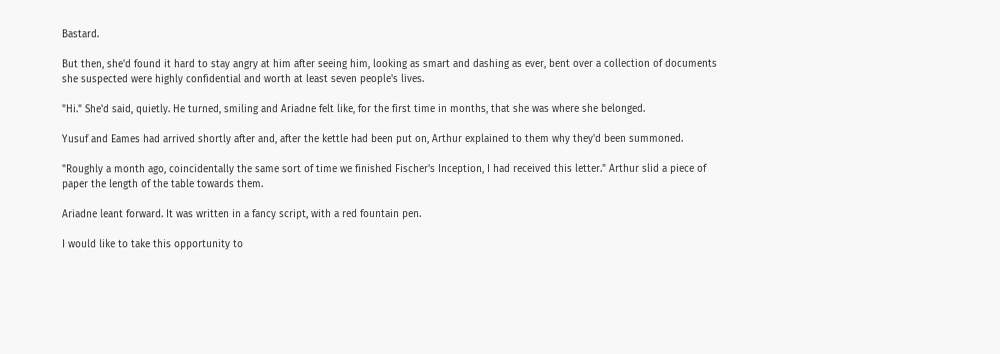Bastard.

But then, she'd found it hard to stay angry at him after seeing him, looking as smart and dashing as ever, bent over a collection of documents she suspected were highly confidential and worth at least seven people's lives.

"Hi." She'd said, quietly. He turned, smiling and Ariadne felt like, for the first time in months, that she was where she belonged.

Yusuf and Eames had arrived shortly after and, after the kettle had been put on, Arthur explained to them why they'd been summoned.

"Roughly a month ago, coincidentally the same sort of time we finished Fischer's Inception, I had received this letter." Arthur slid a piece of paper the length of the table towards them.

Ariadne leant forward. It was written in a fancy script, with a red fountain pen.

I would like to take this opportunity to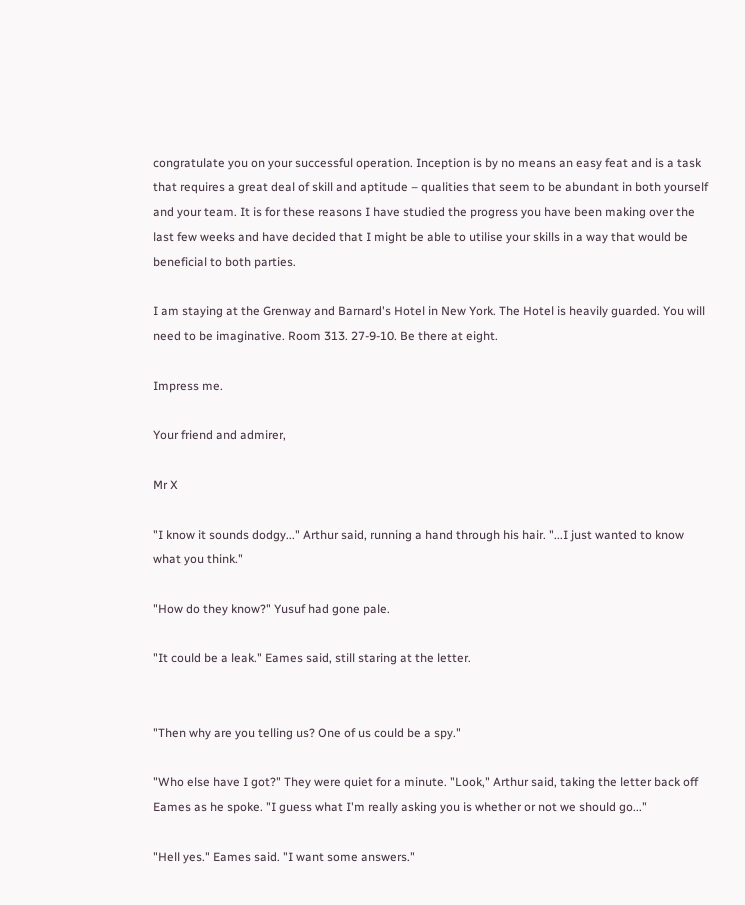congratulate you on your successful operation. Inception is by no means an easy feat and is a task that requires a great deal of skill and aptitude – qualities that seem to be abundant in both yourself and your team. It is for these reasons I have studied the progress you have been making over the last few weeks and have decided that I might be able to utilise your skills in a way that would be beneficial to both parties.

I am staying at the Grenway and Barnard's Hotel in New York. The Hotel is heavily guarded. You will need to be imaginative. Room 313. 27-9-10. Be there at eight.

Impress me.

Your friend and admirer,

Mr X

"I know it sounds dodgy..." Arthur said, running a hand through his hair. "...I just wanted to know what you think."

"How do they know?" Yusuf had gone pale.

"It could be a leak." Eames said, still staring at the letter.


"Then why are you telling us? One of us could be a spy."

"Who else have I got?" They were quiet for a minute. "Look," Arthur said, taking the letter back off Eames as he spoke. "I guess what I'm really asking you is whether or not we should go..."

"Hell yes." Eames said. "I want some answers."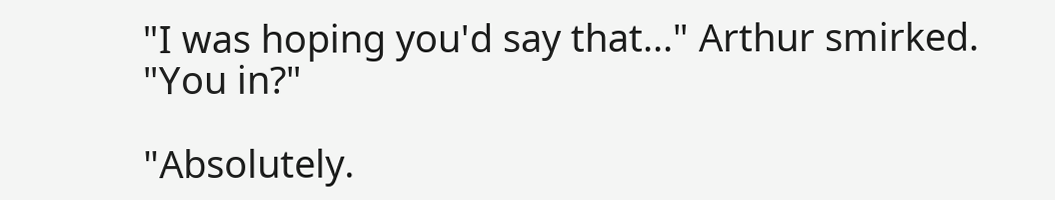"I was hoping you'd say that..." Arthur smirked. "You in?"

"Absolutely.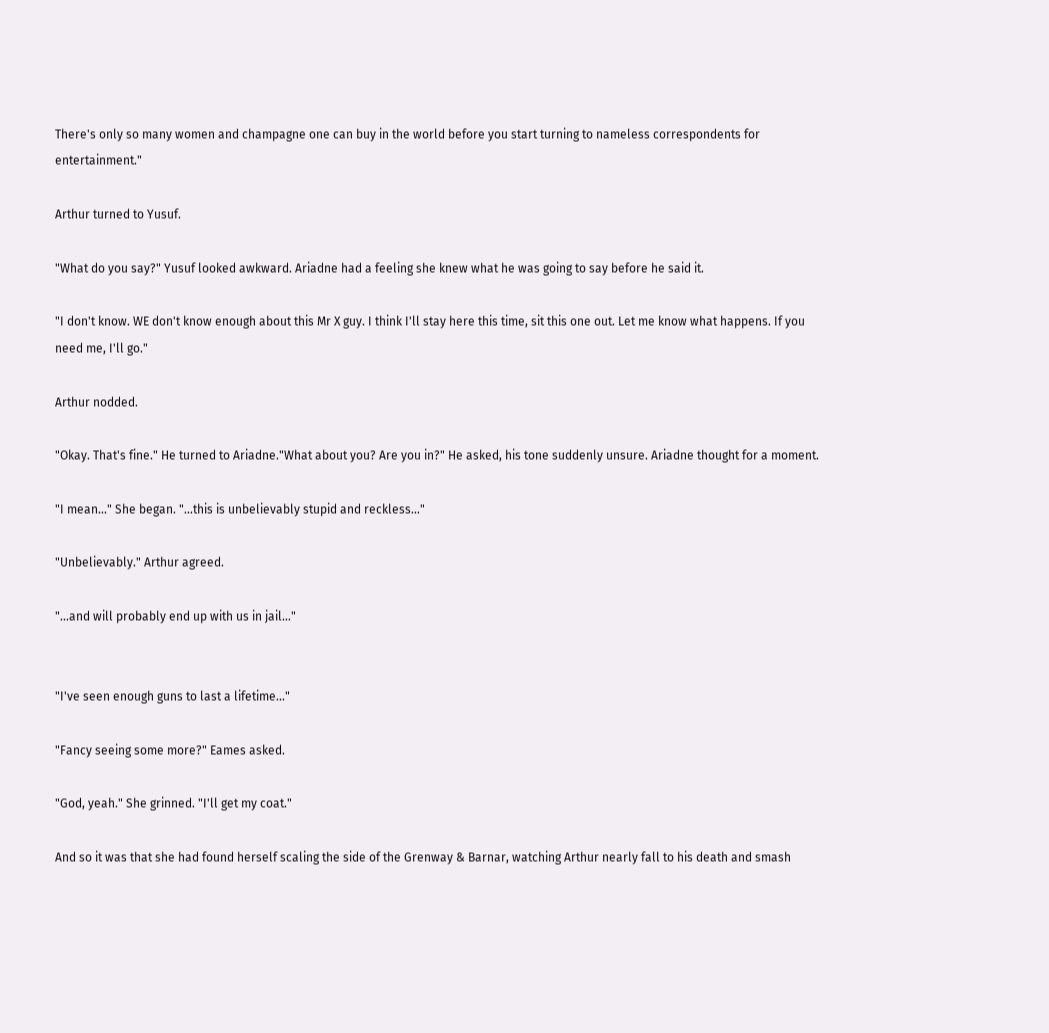There's only so many women and champagne one can buy in the world before you start turning to nameless correspondents for entertainment."

Arthur turned to Yusuf.

"What do you say?" Yusuf looked awkward. Ariadne had a feeling she knew what he was going to say before he said it.

"I don't know. WE don't know enough about this Mr X guy. I think I'll stay here this time, sit this one out. Let me know what happens. If you need me, I'll go."

Arthur nodded.

"Okay. That's fine." He turned to Ariadne."What about you? Are you in?" He asked, his tone suddenly unsure. Ariadne thought for a moment.

"I mean..." She began. "...this is unbelievably stupid and reckless..."

"Unbelievably." Arthur agreed.

"...and will probably end up with us in jail..."


"I've seen enough guns to last a lifetime..."

"Fancy seeing some more?" Eames asked.

"God, yeah." She grinned. "I'll get my coat."

And so it was that she had found herself scaling the side of the Grenway & Barnar, watching Arthur nearly fall to his death and smash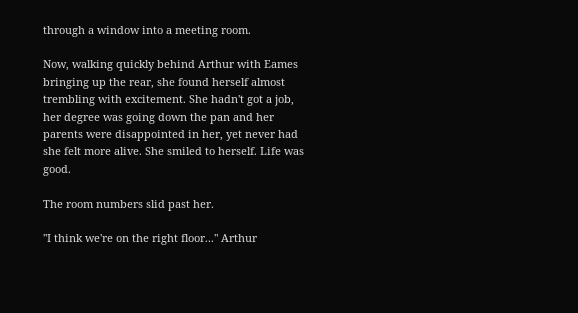through a window into a meeting room.

Now, walking quickly behind Arthur with Eames bringing up the rear, she found herself almost trembling with excitement. She hadn't got a job, her degree was going down the pan and her parents were disappointed in her, yet never had she felt more alive. She smiled to herself. Life was good.

The room numbers slid past her.

"I think we're on the right floor..." Arthur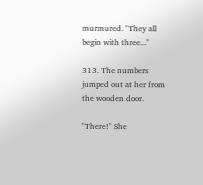murmured. "They all begin with three..."

313. The numbers jumped out at her from the wooden door.

"There!" She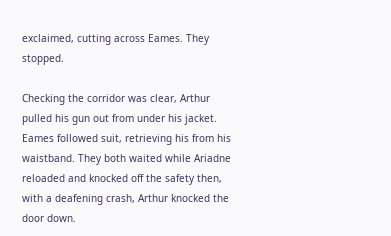exclaimed, cutting across Eames. They stopped.

Checking the corridor was clear, Arthur pulled his gun out from under his jacket. Eames followed suit, retrieving his from his waistband. They both waited while Ariadne reloaded and knocked off the safety then, with a deafening crash, Arthur knocked the door down.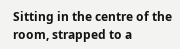Sitting in the centre of the room, strapped to a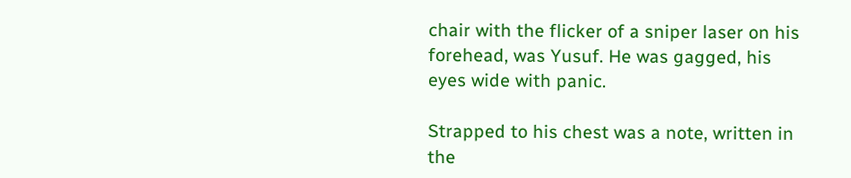chair with the flicker of a sniper laser on his forehead, was Yusuf. He was gagged, his eyes wide with panic.

Strapped to his chest was a note, written in the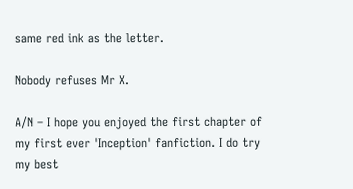same red ink as the letter.

Nobody refuses Mr X.

A/N – I hope you enjoyed the first chapter of my first ever 'Inception' fanfiction. I do try my best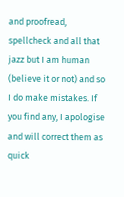and proofread, spellcheck and all that jazz but I am human (believe it or not) and so I do make mistakes. If you find any, I apologise and will correct them as quick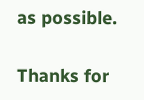as possible.

Thanks for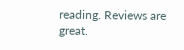reading. Reviews are great.